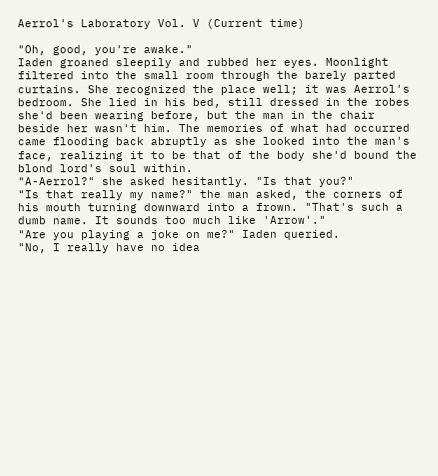Aerrol's Laboratory Vol. V (Current time)

"Oh, good, you're awake."
Iaden groaned sleepily and rubbed her eyes. Moonlight filtered into the small room through the barely parted curtains. She recognized the place well; it was Aerrol's bedroom. She lied in his bed, still dressed in the robes she'd been wearing before, but the man in the chair beside her wasn't him. The memories of what had occurred came flooding back abruptly as she looked into the man's face, realizing it to be that of the body she'd bound the blond lord's soul within.
"A-Aerrol?" she asked hesitantly. "Is that you?"
"Is that really my name?" the man asked, the corners of his mouth turning downward into a frown. "That's such a dumb name. It sounds too much like 'Arrow'."
"Are you playing a joke on me?" Iaden queried.
"No, I really have no idea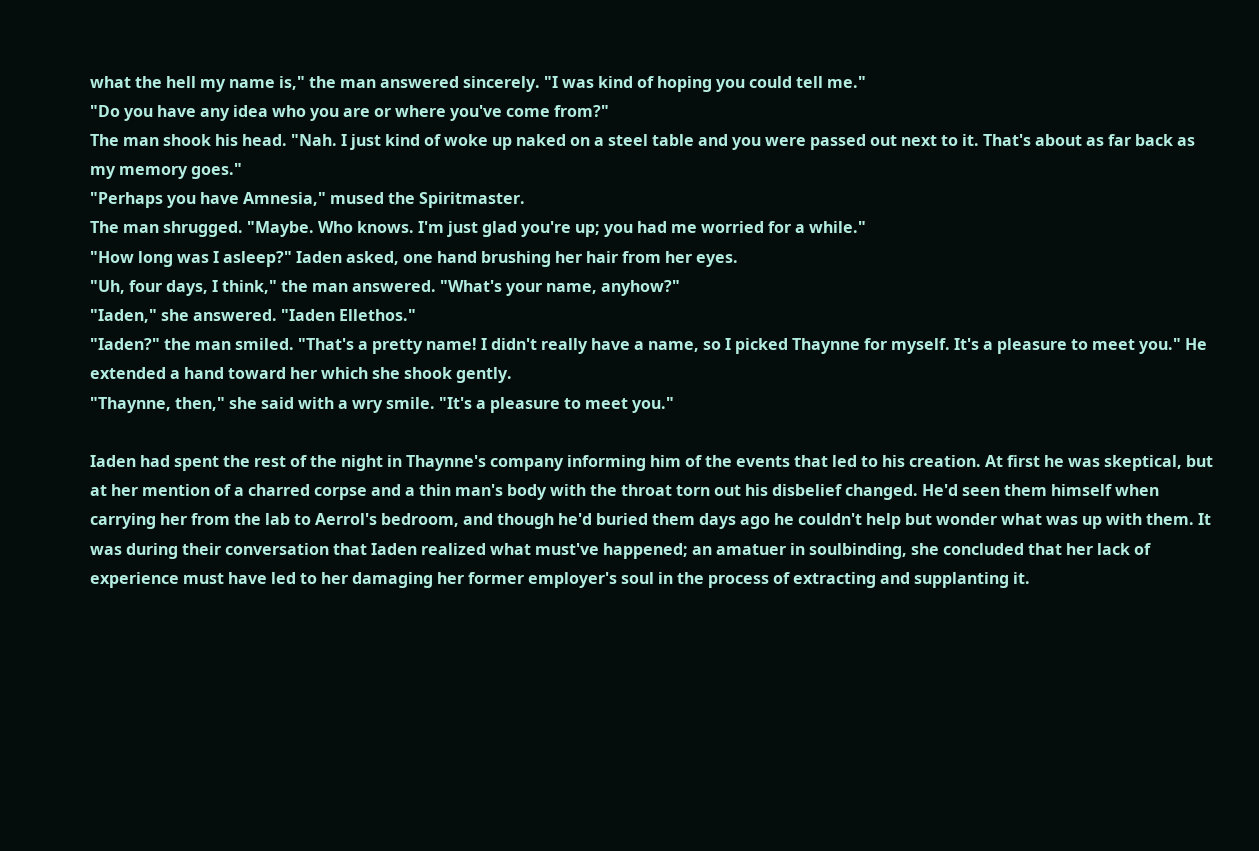what the hell my name is," the man answered sincerely. "I was kind of hoping you could tell me."
"Do you have any idea who you are or where you've come from?"
The man shook his head. "Nah. I just kind of woke up naked on a steel table and you were passed out next to it. That's about as far back as my memory goes."
"Perhaps you have Amnesia," mused the Spiritmaster.
The man shrugged. "Maybe. Who knows. I'm just glad you're up; you had me worried for a while."
"How long was I asleep?" Iaden asked, one hand brushing her hair from her eyes.
"Uh, four days, I think," the man answered. "What's your name, anyhow?"
"Iaden," she answered. "Iaden Ellethos."
"Iaden?" the man smiled. "That's a pretty name! I didn't really have a name, so I picked Thaynne for myself. It's a pleasure to meet you." He extended a hand toward her which she shook gently.
"Thaynne, then," she said with a wry smile. "It's a pleasure to meet you."

Iaden had spent the rest of the night in Thaynne's company informing him of the events that led to his creation. At first he was skeptical, but at her mention of a charred corpse and a thin man's body with the throat torn out his disbelief changed. He'd seen them himself when carrying her from the lab to Aerrol's bedroom, and though he'd buried them days ago he couldn't help but wonder what was up with them. It was during their conversation that Iaden realized what must've happened; an amatuer in soulbinding, she concluded that her lack of experience must have led to her damaging her former employer's soul in the process of extracting and supplanting it.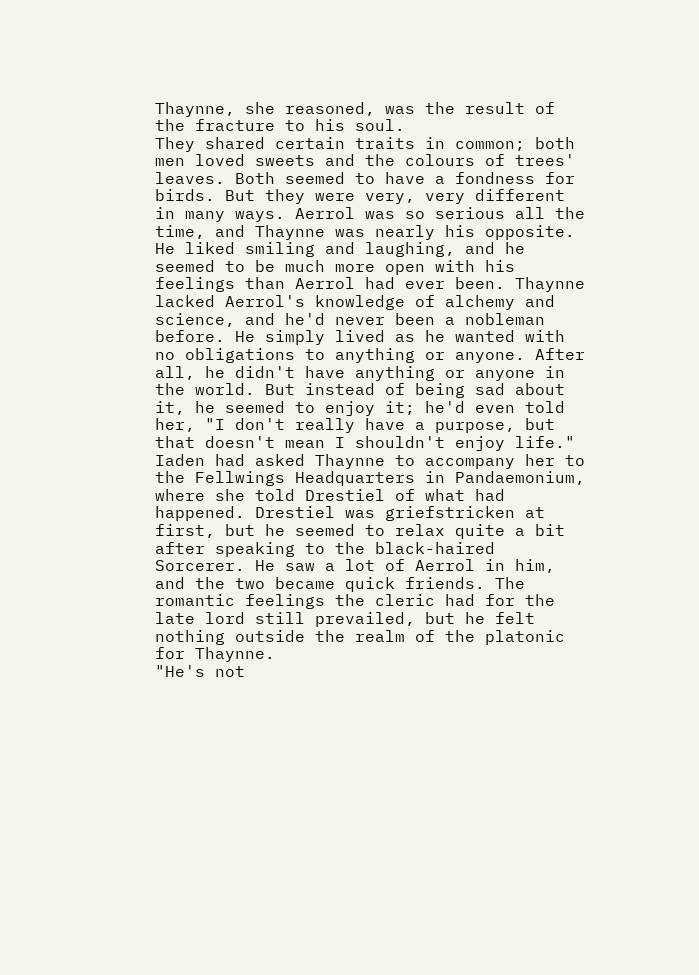Thaynne, she reasoned, was the result of the fracture to his soul.
They shared certain traits in common; both men loved sweets and the colours of trees' leaves. Both seemed to have a fondness for birds. But they were very, very different in many ways. Aerrol was so serious all the time, and Thaynne was nearly his opposite. He liked smiling and laughing, and he seemed to be much more open with his feelings than Aerrol had ever been. Thaynne lacked Aerrol's knowledge of alchemy and science, and he'd never been a nobleman before. He simply lived as he wanted with no obligations to anything or anyone. After all, he didn't have anything or anyone in the world. But instead of being sad about it, he seemed to enjoy it; he'd even told her, "I don't really have a purpose, but that doesn't mean I shouldn't enjoy life."
Iaden had asked Thaynne to accompany her to the Fellwings Headquarters in Pandaemonium, where she told Drestiel of what had happened. Drestiel was griefstricken at first, but he seemed to relax quite a bit after speaking to the black-haired Sorcerer. He saw a lot of Aerrol in him, and the two became quick friends. The romantic feelings the cleric had for the late lord still prevailed, but he felt nothing outside the realm of the platonic for Thaynne.
"He's not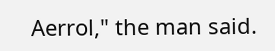Aerrol," the man said.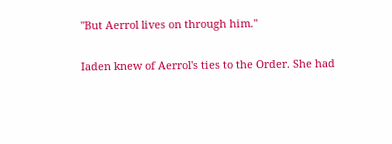"But Aerrol lives on through him."

Iaden knew of Aerrol's ties to the Order. She had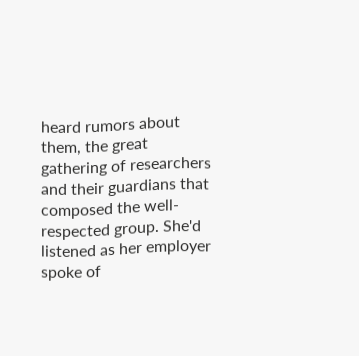heard rumors about them, the great gathering of researchers and their guardians that composed the well-respected group. She'd listened as her employer spoke of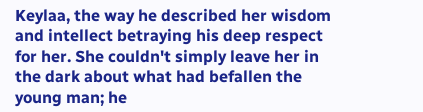Keylaa, the way he described her wisdom and intellect betraying his deep respect for her. She couldn't simply leave her in the dark about what had befallen the young man; he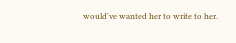would've wanted her to write to her.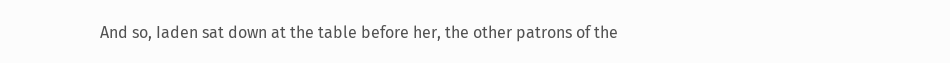And so, Iaden sat down at the table before her, the other patrons of the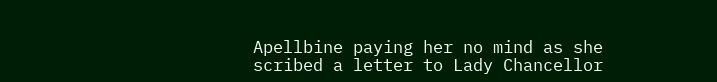Apellbine paying her no mind as she scribed a letter to Lady Chancellor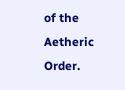of the Aetheric Order.